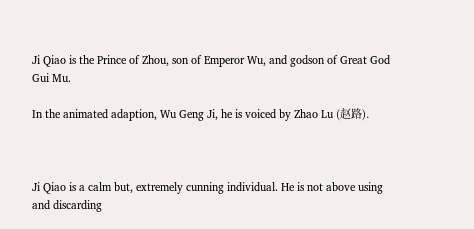Ji Qiao is the Prince of Zhou, son of Emperor Wu, and godson of Great God Gui Mu.

In the animated adaption, Wu Geng Ji, he is voiced by Zhao Lu (赵路).



Ji Qiao is a calm but, extremely cunning individual. He is not above using and discarding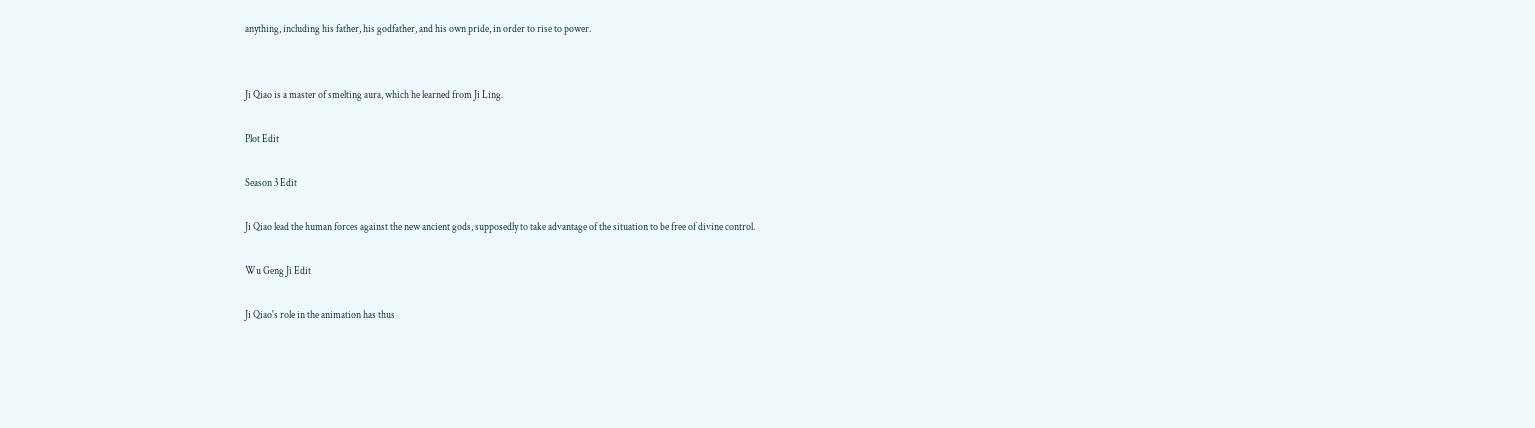anything, including his father, his godfather, and his own pride, in order to rise to power.


Ji Qiao is a master of smelting aura, which he learned from Ji Ling.

Plot Edit

Season 3 Edit

Ji Qiao lead the human forces against the new ancient gods, supposedly to take advantage of the situation to be free of divine control.

Wu Geng Ji Edit

Ji Qiao's role in the animation has thus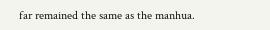far remained the same as the manhua.